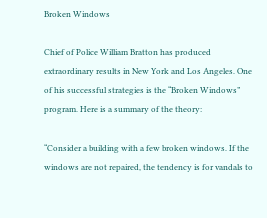Broken Windows

Chief of Police William Bratton has produced extraordinary results in New York and Los Angeles. One of his successful strategies is the “Broken Windows” program. Here is a summary of the theory:

“Consider a building with a few broken windows. If the windows are not repaired, the tendency is for vandals to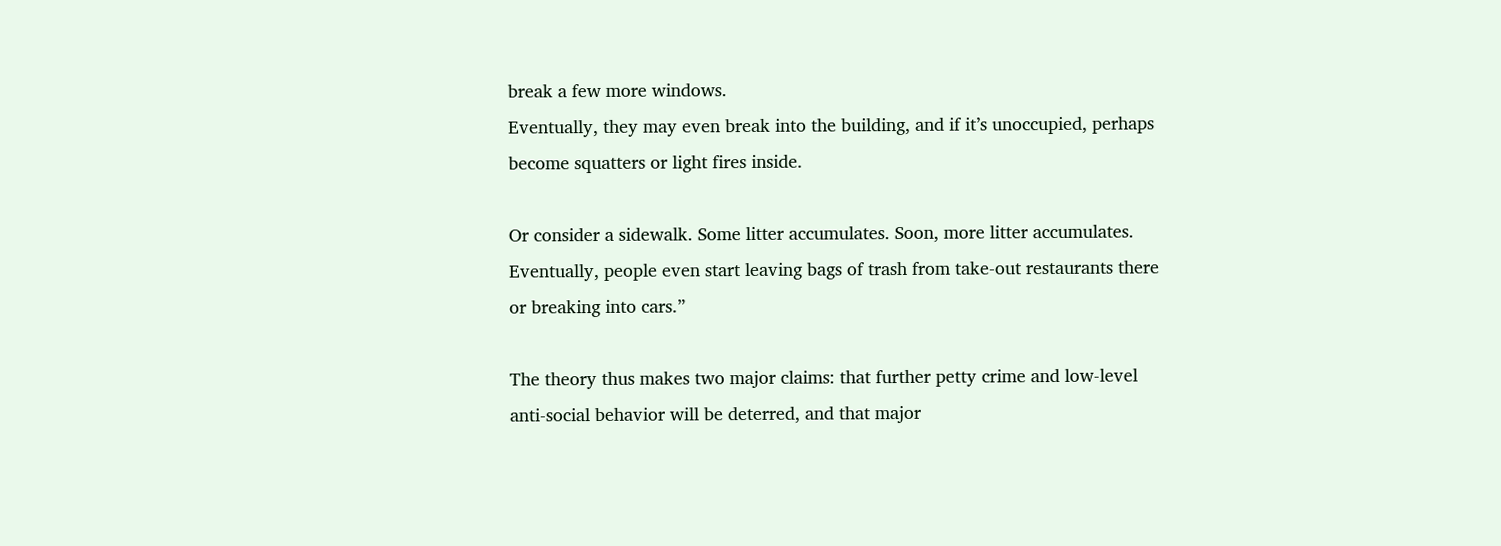break a few more windows.
Eventually, they may even break into the building, and if it’s unoccupied, perhaps become squatters or light fires inside.

Or consider a sidewalk. Some litter accumulates. Soon, more litter accumulates. Eventually, people even start leaving bags of trash from take-out restaurants there or breaking into cars.”

The theory thus makes two major claims: that further petty crime and low-level anti-social behavior will be deterred, and that major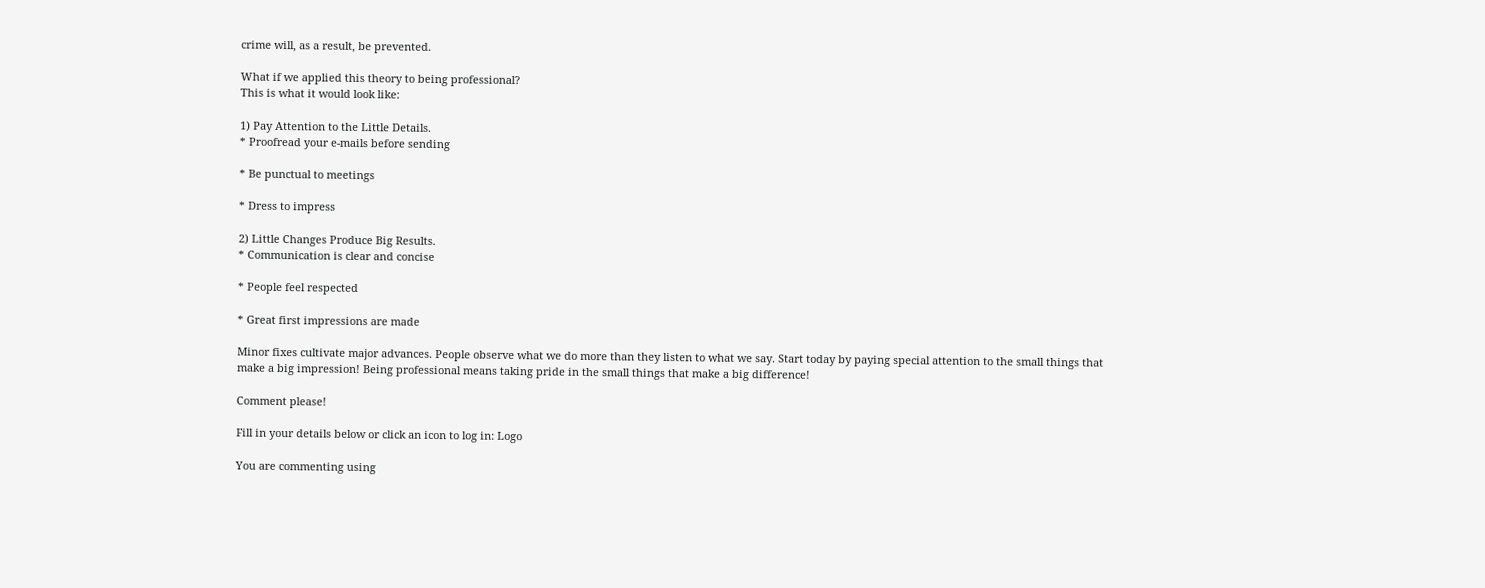crime will, as a result, be prevented.

What if we applied this theory to being professional?
This is what it would look like:

1) Pay Attention to the Little Details.
* Proofread your e-mails before sending

* Be punctual to meetings

* Dress to impress

2) Little Changes Produce Big Results.
* Communication is clear and concise

* People feel respected

* Great first impressions are made

Minor fixes cultivate major advances. People observe what we do more than they listen to what we say. Start today by paying special attention to the small things that make a big impression! Being professional means taking pride in the small things that make a big difference!

Comment please!

Fill in your details below or click an icon to log in: Logo

You are commenting using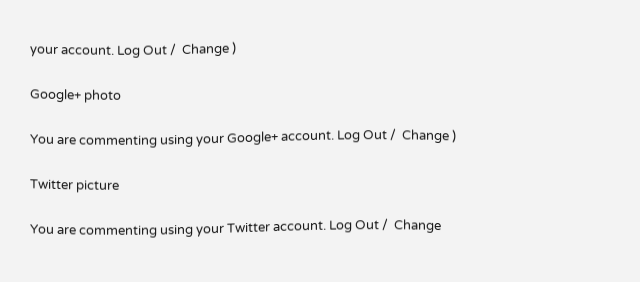your account. Log Out /  Change )

Google+ photo

You are commenting using your Google+ account. Log Out /  Change )

Twitter picture

You are commenting using your Twitter account. Log Out /  Change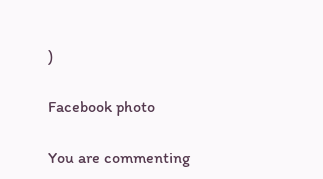)

Facebook photo

You are commenting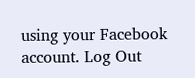using your Facebook account. Log Out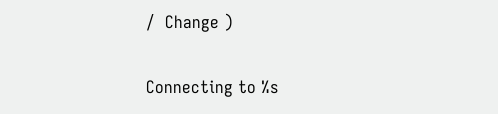/  Change )

Connecting to %s